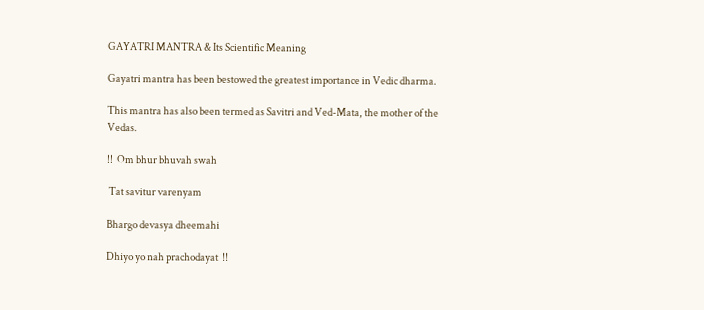GAYATRI MANTRA & Its Scientific Meaning

Gayatri mantra has been bestowed the greatest importance in Vedic dharma.

This mantra has also been termed as Savitri and Ved-Mata, the mother of the Vedas.

!!  Om bhur bhuvah swah

 Tat savitur varenyam

Bhargo devasya dheemahi

Dhiyo yo nah prachodayat  !!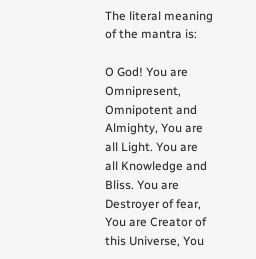The literal meaning of the mantra is:

O God! You are Omnipresent, Omnipotent and Almighty, You are all Light. You are all Knowledge and Bliss. You are Destroyer of fear, You are Creator of this Universe, You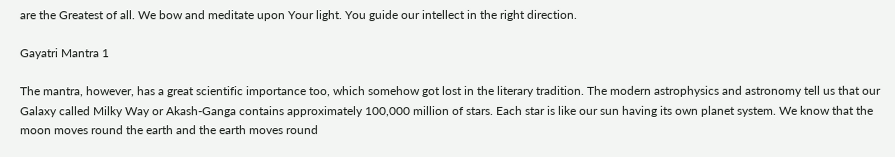are the Greatest of all. We bow and meditate upon Your light. You guide our intellect in the right direction.

Gayatri Mantra 1

The mantra, however, has a great scientific importance too, which somehow got lost in the literary tradition. The modern astrophysics and astronomy tell us that our Galaxy called Milky Way or Akash-Ganga contains approximately 100,000 million of stars. Each star is like our sun having its own planet system. We know that the moon moves round the earth and the earth moves round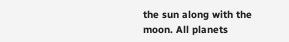the sun along with the moon. All planets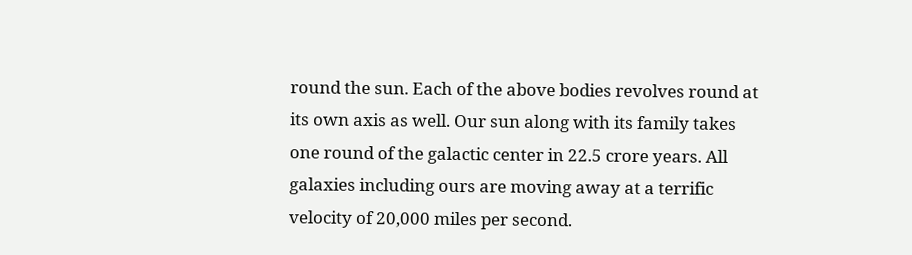round the sun. Each of the above bodies revolves round at its own axis as well. Our sun along with its family takes one round of the galactic center in 22.5 crore years. All galaxies including ours are moving away at a terrific velocity of 20,000 miles per second.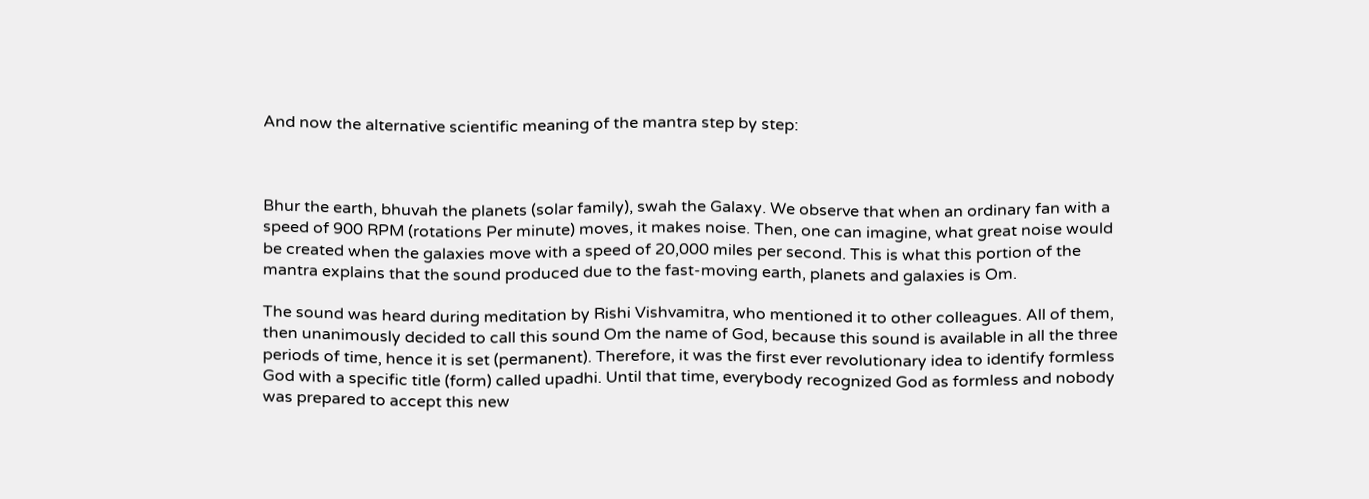And now the alternative scientific meaning of the mantra step by step:



Bhur the earth, bhuvah the planets (solar family), swah the Galaxy. We observe that when an ordinary fan with a speed of 900 RPM (rotations Per minute) moves, it makes noise. Then, one can imagine, what great noise would be created when the galaxies move with a speed of 20,000 miles per second. This is what this portion of the mantra explains that the sound produced due to the fast-moving earth, planets and galaxies is Om.

The sound was heard during meditation by Rishi Vishvamitra, who mentioned it to other colleagues. All of them, then unanimously decided to call this sound Om the name of God, because this sound is available in all the three periods of time, hence it is set (permanent). Therefore, it was the first ever revolutionary idea to identify formless God with a specific title (form) called upadhi. Until that time, everybody recognized God as formless and nobody was prepared to accept this new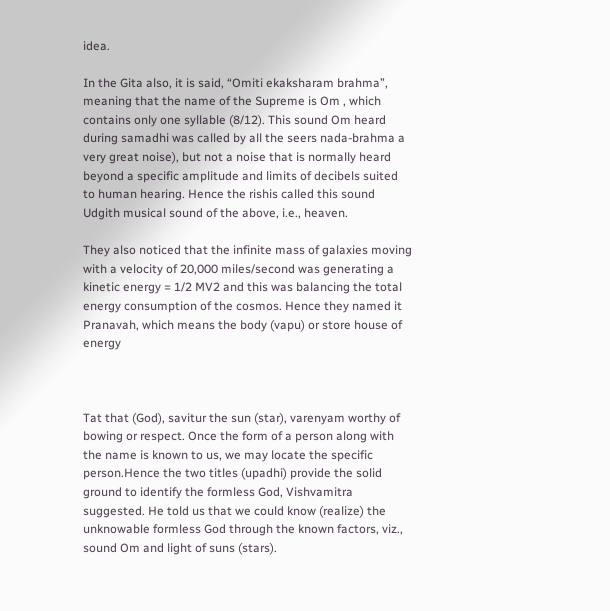idea.

In the Gita also, it is said, “Omiti ekaksharam brahma”, meaning that the name of the Supreme is Om , which contains only one syllable (8/12). This sound Om heard during samadhi was called by all the seers nada-brahma a very great noise), but not a noise that is normally heard beyond a specific amplitude and limits of decibels suited to human hearing. Hence the rishis called this sound Udgith musical sound of the above, i.e., heaven.

They also noticed that the infinite mass of galaxies moving with a velocity of 20,000 miles/second was generating a kinetic energy = 1/2 MV2 and this was balancing the total energy consumption of the cosmos. Hence they named it Pranavah, which means the body (vapu) or store house of energy



Tat that (God), savitur the sun (star), varenyam worthy of bowing or respect. Once the form of a person along with the name is known to us, we may locate the specific person.Hence the two titles (upadhi) provide the solid ground to identify the formless God, Vishvamitra suggested. He told us that we could know (realize) the unknowable formless God through the known factors, viz., sound Om and light of suns (stars).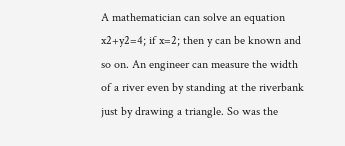A mathematician can solve an equation x2+y2=4; if x=2; then y can be known and so on. An engineer can measure the width of a river even by standing at the riverbank just by drawing a triangle. So was the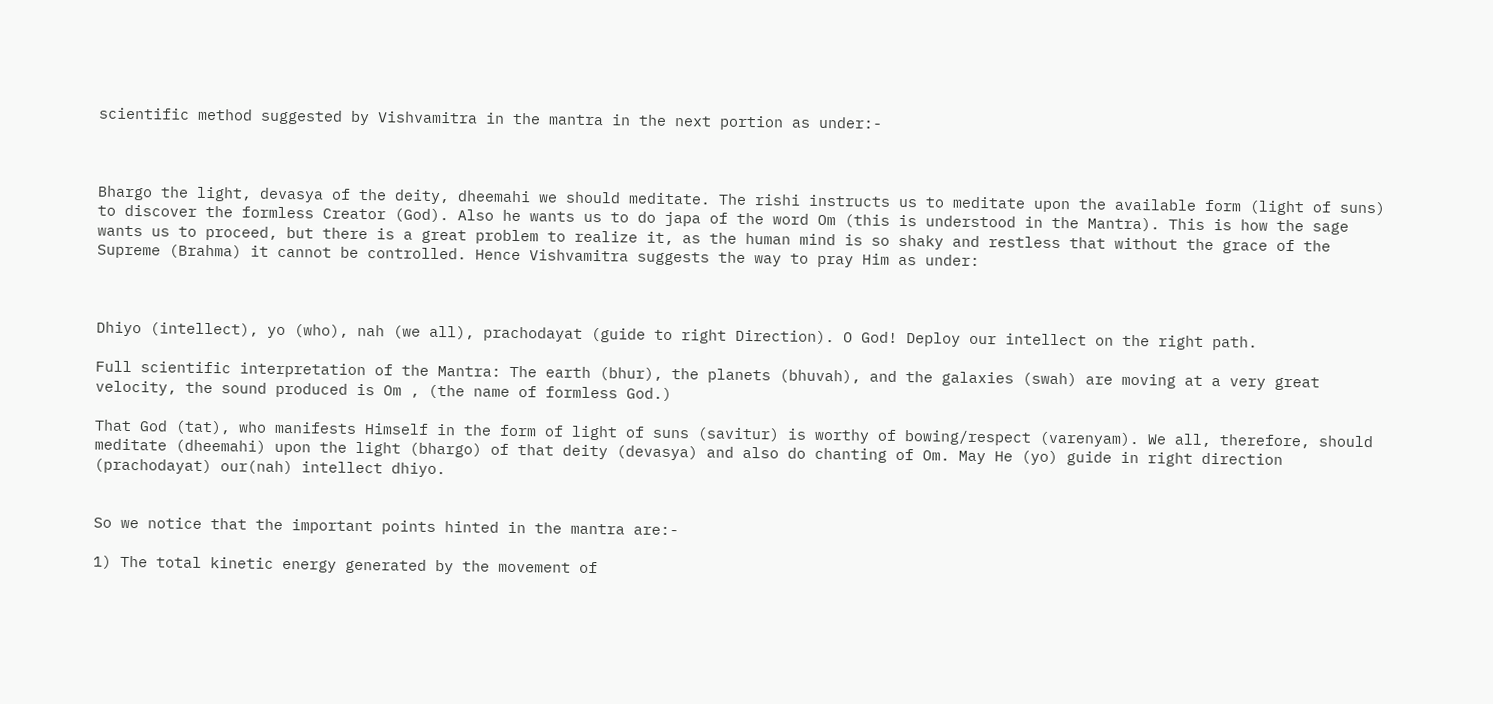scientific method suggested by Vishvamitra in the mantra in the next portion as under:-



Bhargo the light, devasya of the deity, dheemahi we should meditate. The rishi instructs us to meditate upon the available form (light of suns) to discover the formless Creator (God). Also he wants us to do japa of the word Om (this is understood in the Mantra). This is how the sage wants us to proceed, but there is a great problem to realize it, as the human mind is so shaky and restless that without the grace of the Supreme (Brahma) it cannot be controlled. Hence Vishvamitra suggests the way to pray Him as under:



Dhiyo (intellect), yo (who), nah (we all), prachodayat (guide to right Direction). O God! Deploy our intellect on the right path.

Full scientific interpretation of the Mantra: The earth (bhur), the planets (bhuvah), and the galaxies (swah) are moving at a very great velocity, the sound produced is Om , (the name of formless God.)

That God (tat), who manifests Himself in the form of light of suns (savitur) is worthy of bowing/respect (varenyam). We all, therefore, should meditate (dheemahi) upon the light (bhargo) of that deity (devasya) and also do chanting of Om. May He (yo) guide in right direction (prachodayat) our(nah) intellect dhiyo.


So we notice that the important points hinted in the mantra are:-

1) The total kinetic energy generated by the movement of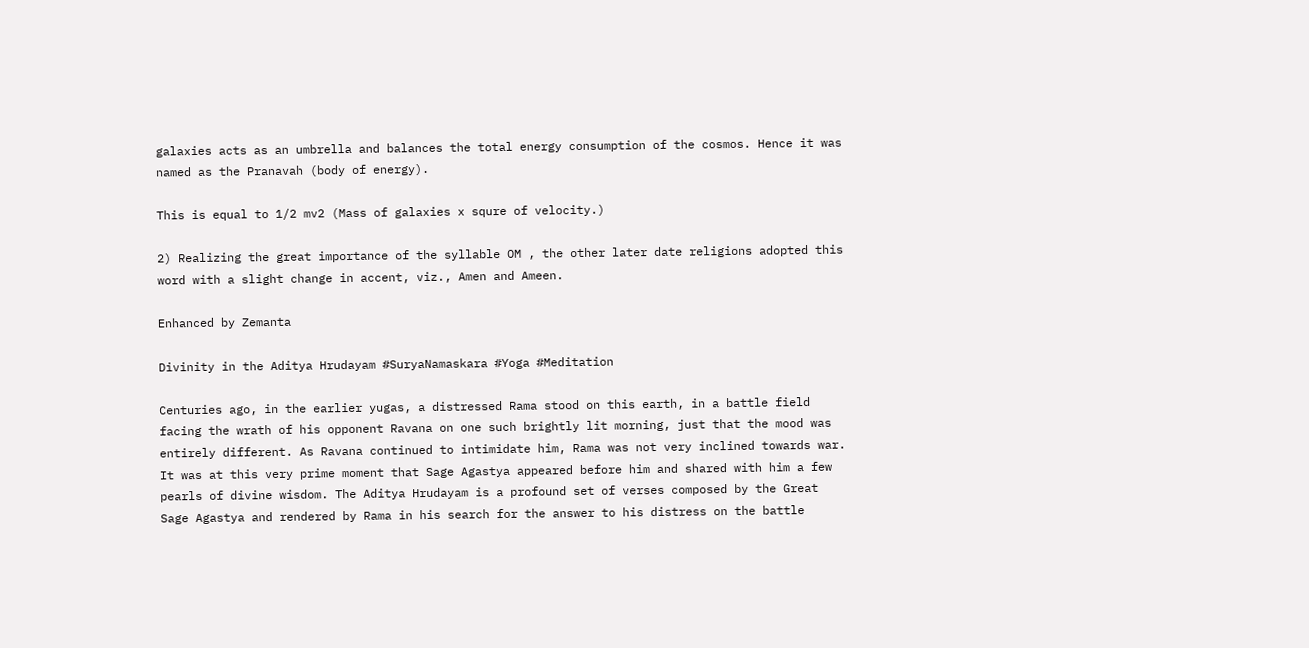galaxies acts as an umbrella and balances the total energy consumption of the cosmos. Hence it was named as the Pranavah (body of energy).

This is equal to 1/2 mv2 (Mass of galaxies x squre of velocity.)

2) Realizing the great importance of the syllable OM , the other later date religions adopted this word with a slight change in accent, viz., Amen and Ameen.

Enhanced by Zemanta

Divinity in the Aditya Hrudayam #SuryaNamaskara #Yoga #Meditation

Centuries ago, in the earlier yugas, a distressed Rama stood on this earth, in a battle field facing the wrath of his opponent Ravana on one such brightly lit morning, just that the mood was entirely different. As Ravana continued to intimidate him, Rama was not very inclined towards war. It was at this very prime moment that Sage Agastya appeared before him and shared with him a few pearls of divine wisdom. The Aditya Hrudayam is a profound set of verses composed by the Great Sage Agastya and rendered by Rama in his search for the answer to his distress on the battle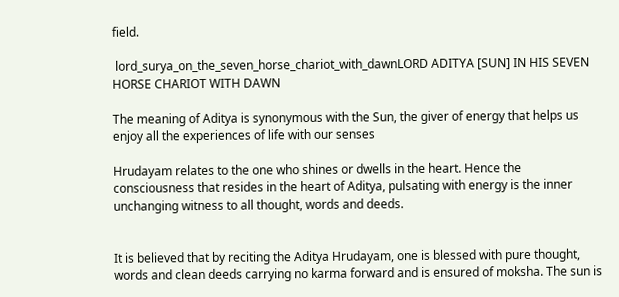field.

 lord_surya_on_the_seven_horse_chariot_with_dawnLORD ADITYA [SUN] IN HIS SEVEN HORSE CHARIOT WITH DAWN

The meaning of Aditya is synonymous with the Sun, the giver of energy that helps us enjoy all the experiences of life with our senses

Hrudayam relates to the one who shines or dwells in the heart. Hence the consciousness that resides in the heart of Aditya, pulsating with energy is the inner unchanging witness to all thought, words and deeds.


It is believed that by reciting the Aditya Hrudayam, one is blessed with pure thought, words and clean deeds carrying no karma forward and is ensured of moksha. The sun is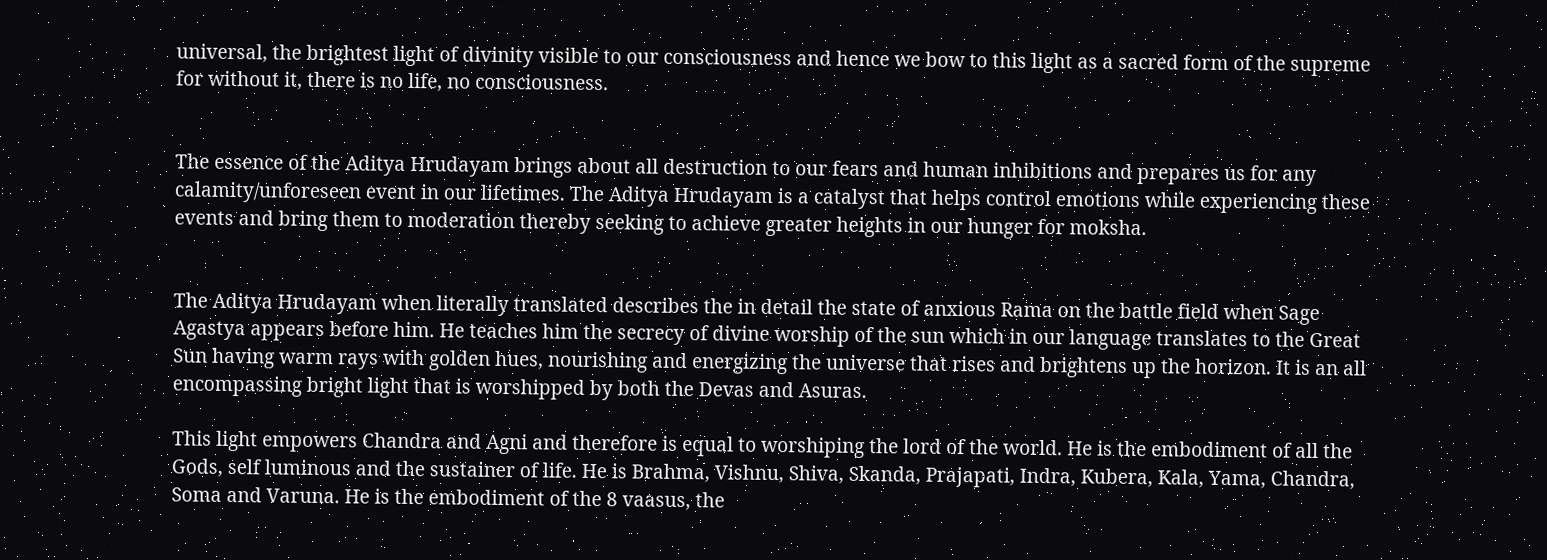universal, the brightest light of divinity visible to our consciousness and hence we bow to this light as a sacred form of the supreme for without it, there is no life, no consciousness.


The essence of the Aditya Hrudayam brings about all destruction to our fears and human inhibitions and prepares us for any calamity/unforeseen event in our lifetimes. The Aditya Hrudayam is a catalyst that helps control emotions while experiencing these events and bring them to moderation thereby seeking to achieve greater heights in our hunger for moksha.


The Aditya Hrudayam when literally translated describes the in detail the state of anxious Rama on the battle field when Sage Agastya appears before him. He teaches him the secrecy of divine worship of the sun which in our language translates to the Great Sun having warm rays with golden hues, nourishing and energizing the universe that rises and brightens up the horizon. It is an all encompassing bright light that is worshipped by both the Devas and Asuras.

This light empowers Chandra and Agni and therefore is equal to worshiping the lord of the world. He is the embodiment of all the Gods, self luminous and the sustainer of life. He is Brahma, Vishnu, Shiva, Skanda, Prajapati, Indra, Kubera, Kala, Yama, Chandra, Soma and Varuna. He is the embodiment of the 8 vaasus, the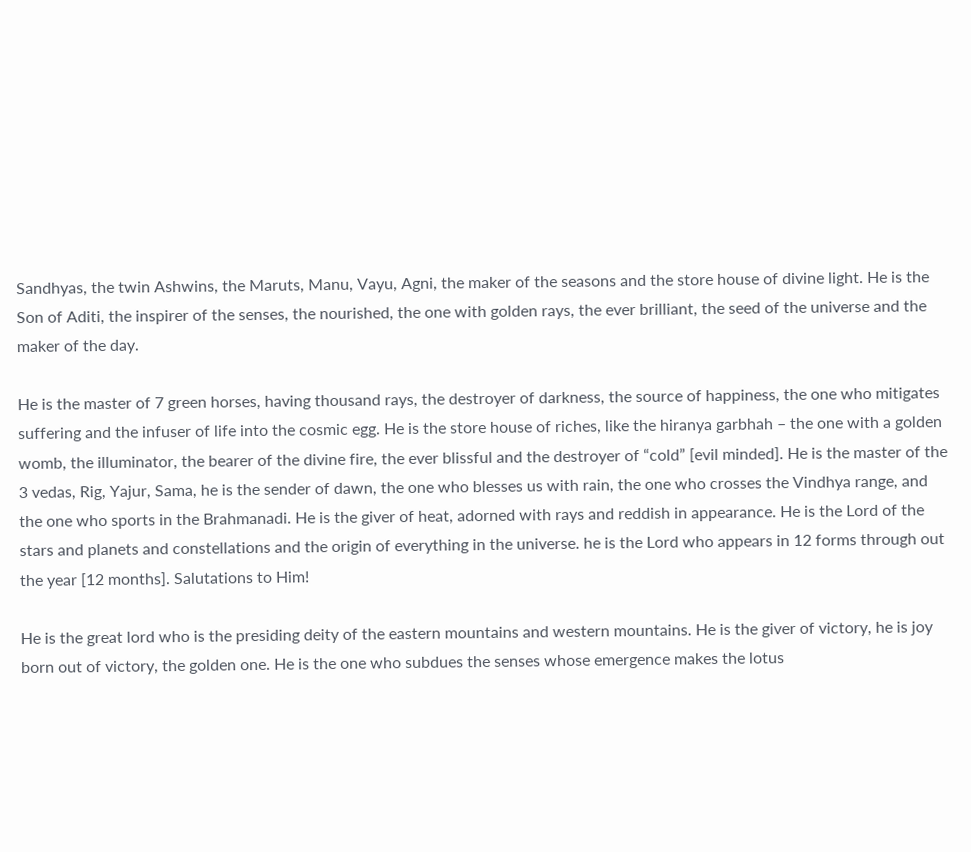Sandhyas, the twin Ashwins, the Maruts, Manu, Vayu, Agni, the maker of the seasons and the store house of divine light. He is the Son of Aditi, the inspirer of the senses, the nourished, the one with golden rays, the ever brilliant, the seed of the universe and the maker of the day.

He is the master of 7 green horses, having thousand rays, the destroyer of darkness, the source of happiness, the one who mitigates suffering and the infuser of life into the cosmic egg. He is the store house of riches, like the hiranya garbhah – the one with a golden womb, the illuminator, the bearer of the divine fire, the ever blissful and the destroyer of “cold” [evil minded]. He is the master of the 3 vedas, Rig, Yajur, Sama, he is the sender of dawn, the one who blesses us with rain, the one who crosses the Vindhya range, and the one who sports in the Brahmanadi. He is the giver of heat, adorned with rays and reddish in appearance. He is the Lord of the stars and planets and constellations and the origin of everything in the universe. he is the Lord who appears in 12 forms through out the year [12 months]. Salutations to Him!

He is the great lord who is the presiding deity of the eastern mountains and western mountains. He is the giver of victory, he is joy born out of victory, the golden one. He is the one who subdues the senses whose emergence makes the lotus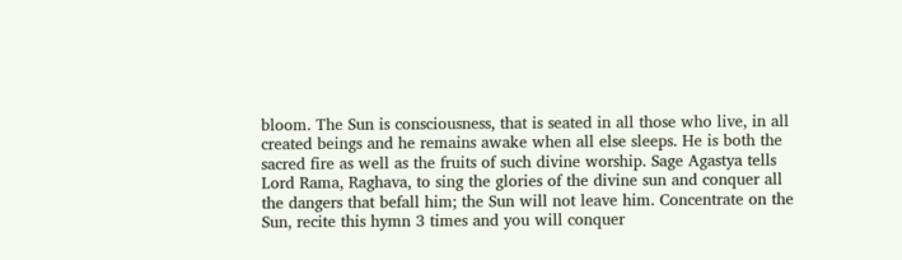bloom. The Sun is consciousness, that is seated in all those who live, in all created beings and he remains awake when all else sleeps. He is both the sacred fire as well as the fruits of such divine worship. Sage Agastya tells Lord Rama, Raghava, to sing the glories of the divine sun and conquer all the dangers that befall him; the Sun will not leave him. Concentrate on the Sun, recite this hymn 3 times and you will conquer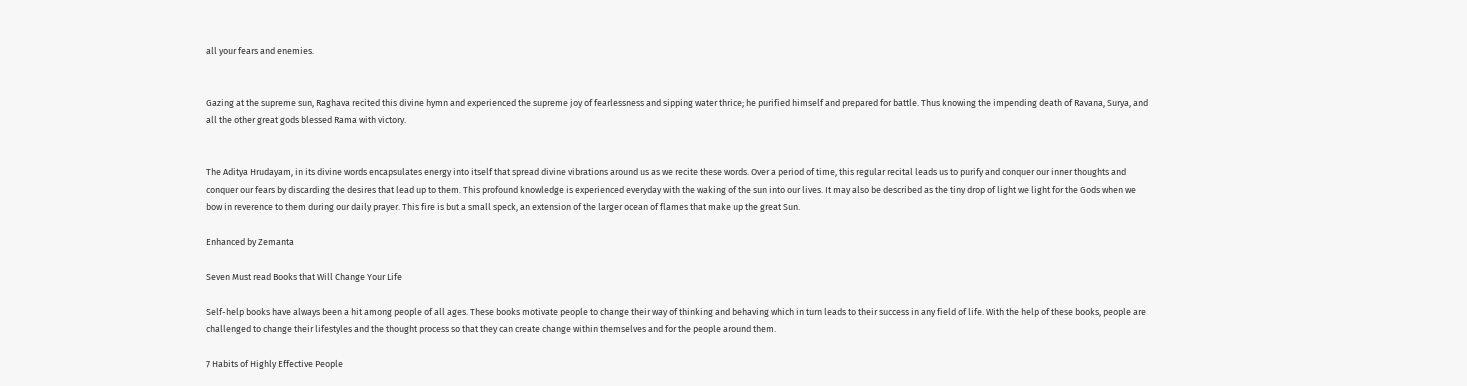all your fears and enemies.


Gazing at the supreme sun, Raghava recited this divine hymn and experienced the supreme joy of fearlessness and sipping water thrice; he purified himself and prepared for battle. Thus knowing the impending death of Ravana, Surya, and all the other great gods blessed Rama with victory.


The Aditya Hrudayam, in its divine words encapsulates energy into itself that spread divine vibrations around us as we recite these words. Over a period of time, this regular recital leads us to purify and conquer our inner thoughts and conquer our fears by discarding the desires that lead up to them. This profound knowledge is experienced everyday with the waking of the sun into our lives. It may also be described as the tiny drop of light we light for the Gods when we bow in reverence to them during our daily prayer. This fire is but a small speck, an extension of the larger ocean of flames that make up the great Sun.

Enhanced by Zemanta

Seven Must read Books that Will Change Your Life

Self-help books have always been a hit among people of all ages. These books motivate people to change their way of thinking and behaving which in turn leads to their success in any field of life. With the help of these books, people are challenged to change their lifestyles and the thought process so that they can create change within themselves and for the people around them.

7 Habits of Highly Effective People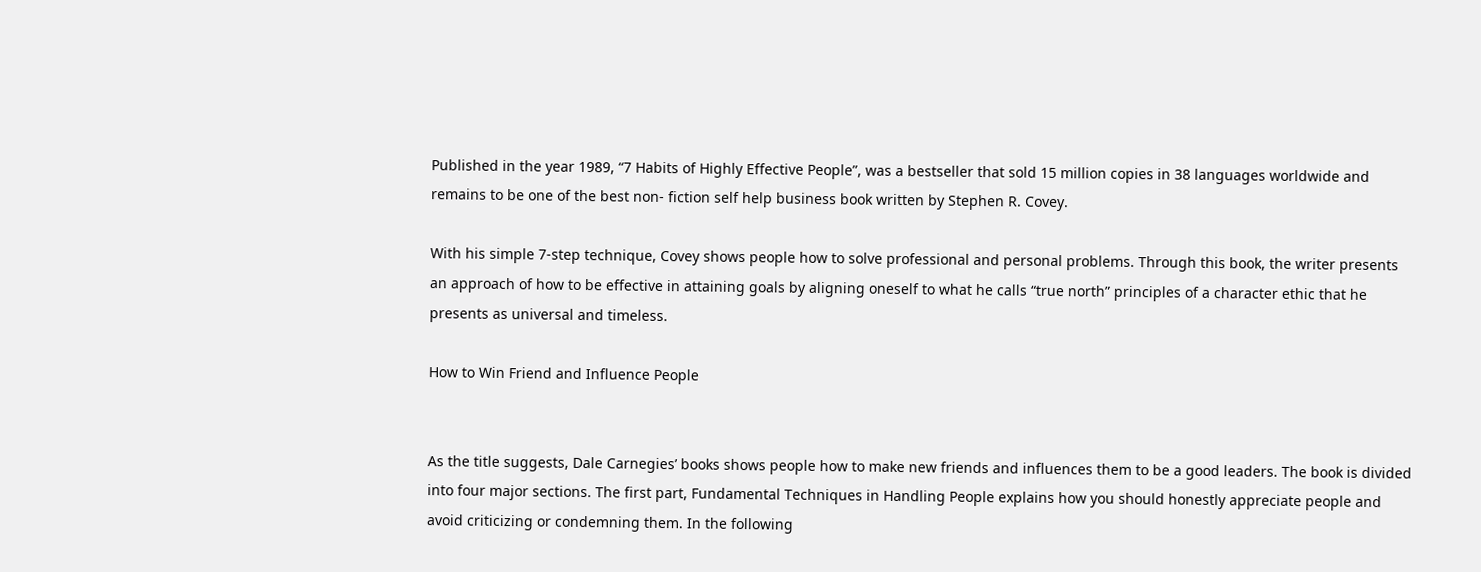Published in the year 1989, “7 Habits of Highly Effective People”, was a bestseller that sold 15 million copies in 38 languages worldwide and remains to be one of the best non- fiction self help business book written by Stephen R. Covey.

With his simple 7-step technique, Covey shows people how to solve professional and personal problems. Through this book, the writer presents an approach of how to be effective in attaining goals by aligning oneself to what he calls “true north” principles of a character ethic that he presents as universal and timeless.

How to Win Friend and Influence People


As the title suggests, Dale Carnegies’ books shows people how to make new friends and influences them to be a good leaders. The book is divided into four major sections. The first part, Fundamental Techniques in Handling People explains how you should honestly appreciate people and avoid criticizing or condemning them. In the following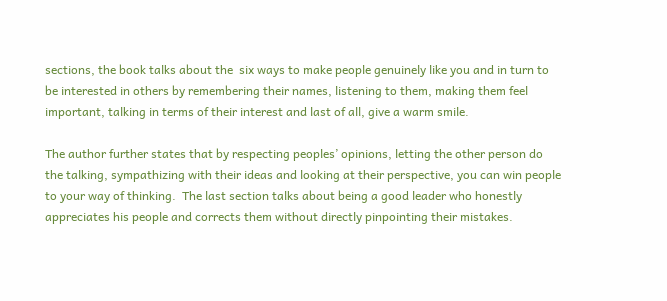sections, the book talks about the  six ways to make people genuinely like you and in turn to be interested in others by remembering their names, listening to them, making them feel important, talking in terms of their interest and last of all, give a warm smile.

The author further states that by respecting peoples’ opinions, letting the other person do the talking, sympathizing with their ideas and looking at their perspective, you can win people to your way of thinking.  The last section talks about being a good leader who honestly appreciates his people and corrects them without directly pinpointing their mistakes.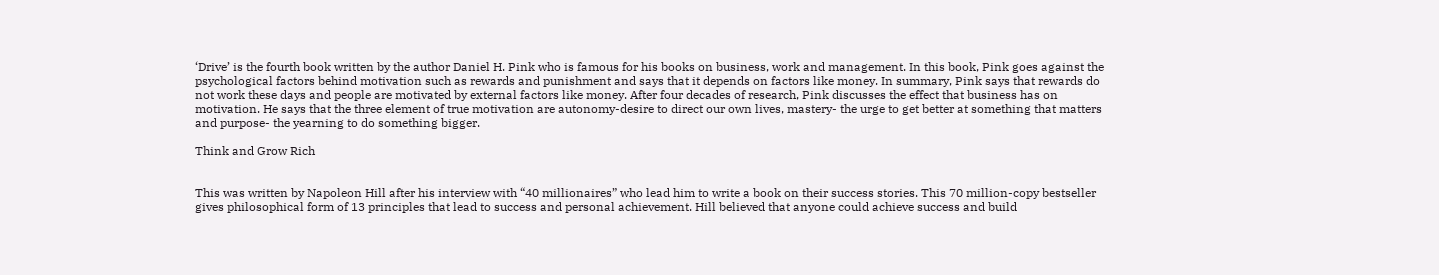‘Drive’ is the fourth book written by the author Daniel H. Pink who is famous for his books on business, work and management. In this book, Pink goes against the psychological factors behind motivation such as rewards and punishment and says that it depends on factors like money. In summary, Pink says that rewards do not work these days and people are motivated by external factors like money. After four decades of research, Pink discusses the effect that business has on motivation. He says that the three element of true motivation are autonomy-desire to direct our own lives, mastery- the urge to get better at something that matters and purpose- the yearning to do something bigger.

Think and Grow Rich


This was written by Napoleon Hill after his interview with “40 millionaires” who lead him to write a book on their success stories. This 70 million-copy bestseller gives philosophical form of 13 principles that lead to success and personal achievement. Hill believed that anyone could achieve success and build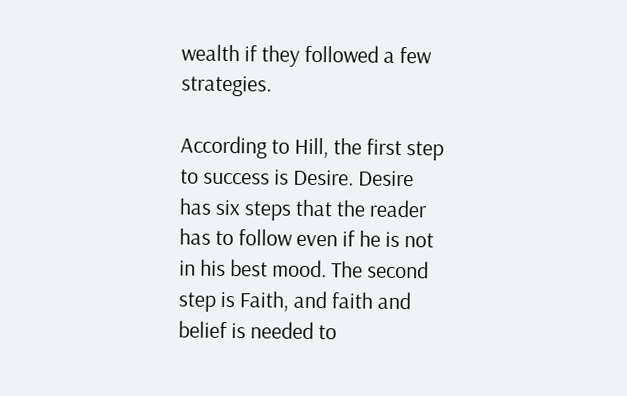wealth if they followed a few strategies.

According to Hill, the first step to success is Desire. Desire has six steps that the reader has to follow even if he is not in his best mood. The second step is Faith, and faith and belief is needed to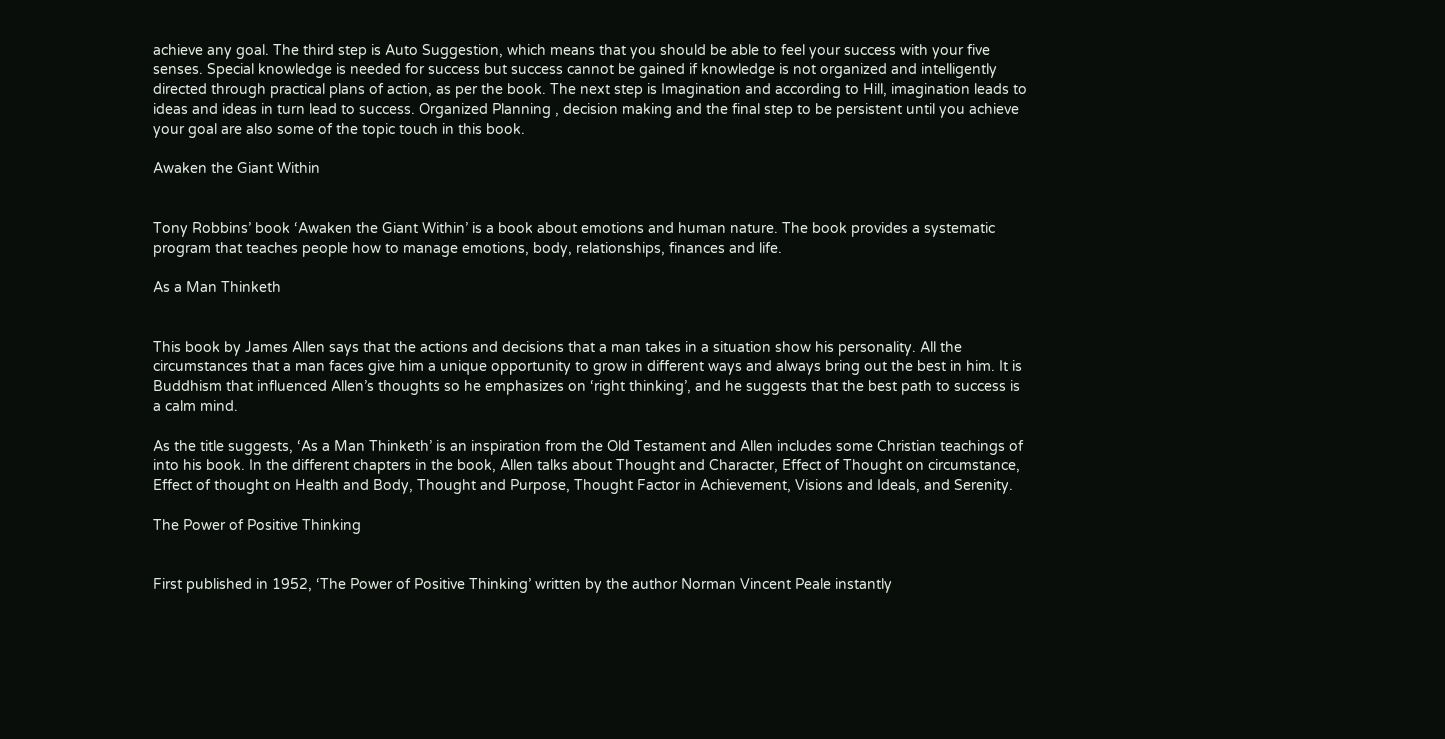achieve any goal. The third step is Auto Suggestion, which means that you should be able to feel your success with your five senses. Special knowledge is needed for success but success cannot be gained if knowledge is not organized and intelligently directed through practical plans of action, as per the book. The next step is Imagination and according to Hill, imagination leads to ideas and ideas in turn lead to success. Organized Planning , decision making and the final step to be persistent until you achieve your goal are also some of the topic touch in this book.

Awaken the Giant Within


Tony Robbins’ book ‘Awaken the Giant Within’ is a book about emotions and human nature. The book provides a systematic program that teaches people how to manage emotions, body, relationships, finances and life.

As a Man Thinketh


This book by James Allen says that the actions and decisions that a man takes in a situation show his personality. All the circumstances that a man faces give him a unique opportunity to grow in different ways and always bring out the best in him. It is Buddhism that influenced Allen’s thoughts so he emphasizes on ‘right thinking’, and he suggests that the best path to success is a calm mind.

As the title suggests, ‘As a Man Thinketh’ is an inspiration from the Old Testament and Allen includes some Christian teachings of into his book. In the different chapters in the book, Allen talks about Thought and Character, Effect of Thought on circumstance, Effect of thought on Health and Body, Thought and Purpose, Thought Factor in Achievement, Visions and Ideals, and Serenity.

The Power of Positive Thinking


First published in 1952, ‘The Power of Positive Thinking’ written by the author Norman Vincent Peale instantly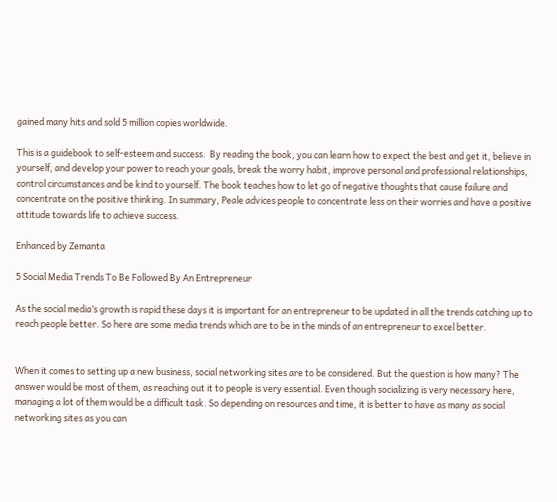gained many hits and sold 5 million copies worldwide.

This is a guidebook to self-esteem and success.  By reading the book, you can learn how to expect the best and get it, believe in yourself, and develop your power to reach your goals, break the worry habit, improve personal and professional relationships, control circumstances and be kind to yourself. The book teaches how to let go of negative thoughts that cause failure and concentrate on the positive thinking. In summary, Peale advices people to concentrate less on their worries and have a positive attitude towards life to achieve success.

Enhanced by Zemanta

5 Social Media Trends To Be Followed By An Entrepreneur

As the social media’s growth is rapid these days it is important for an entrepreneur to be updated in all the trends catching up to reach people better. So here are some media trends which are to be in the minds of an entrepreneur to excel better.


When it comes to setting up a new business, social networking sites are to be considered. But the question is how many? The answer would be most of them, as reaching out it to people is very essential. Even though socializing is very necessary here, managing a lot of them would be a difficult task. So depending on resources and time, it is better to have as many as social networking sites as you can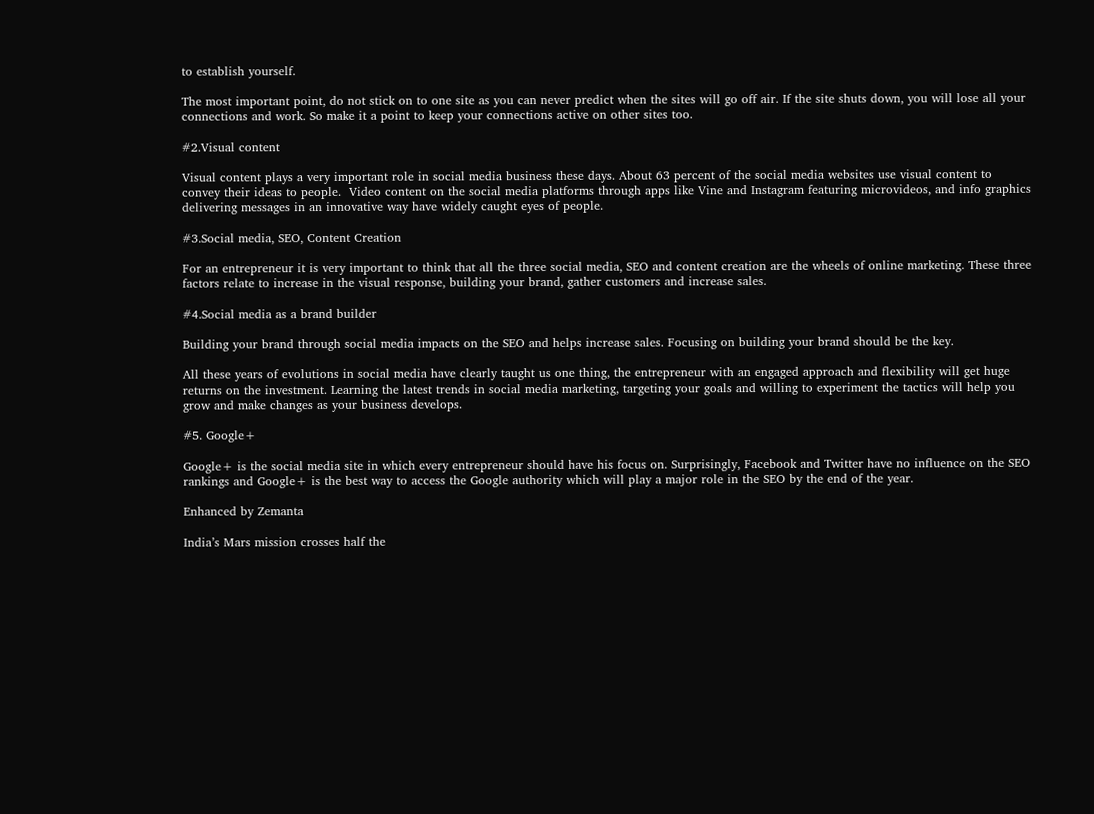to establish yourself.

The most important point, do not stick on to one site as you can never predict when the sites will go off air. If the site shuts down, you will lose all your connections and work. So make it a point to keep your connections active on other sites too.

#2.Visual content

Visual content plays a very important role in social media business these days. About 63 percent of the social media websites use visual content to convey their ideas to people.  Video content on the social media platforms through apps like Vine and Instagram featuring microvideos, and info graphics delivering messages in an innovative way have widely caught eyes of people.

#3.Social media, SEO, Content Creation

For an entrepreneur it is very important to think that all the three social media, SEO and content creation are the wheels of online marketing. These three factors relate to increase in the visual response, building your brand, gather customers and increase sales.

#4.Social media as a brand builder

Building your brand through social media impacts on the SEO and helps increase sales. Focusing on building your brand should be the key.

All these years of evolutions in social media have clearly taught us one thing, the entrepreneur with an engaged approach and flexibility will get huge returns on the investment. Learning the latest trends in social media marketing, targeting your goals and willing to experiment the tactics will help you grow and make changes as your business develops.

#5. Google+

Google+ is the social media site in which every entrepreneur should have his focus on. Surprisingly, Facebook and Twitter have no influence on the SEO rankings and Google+ is the best way to access the Google authority which will play a major role in the SEO by the end of the year.

Enhanced by Zemanta

India’s Mars mission crosses half the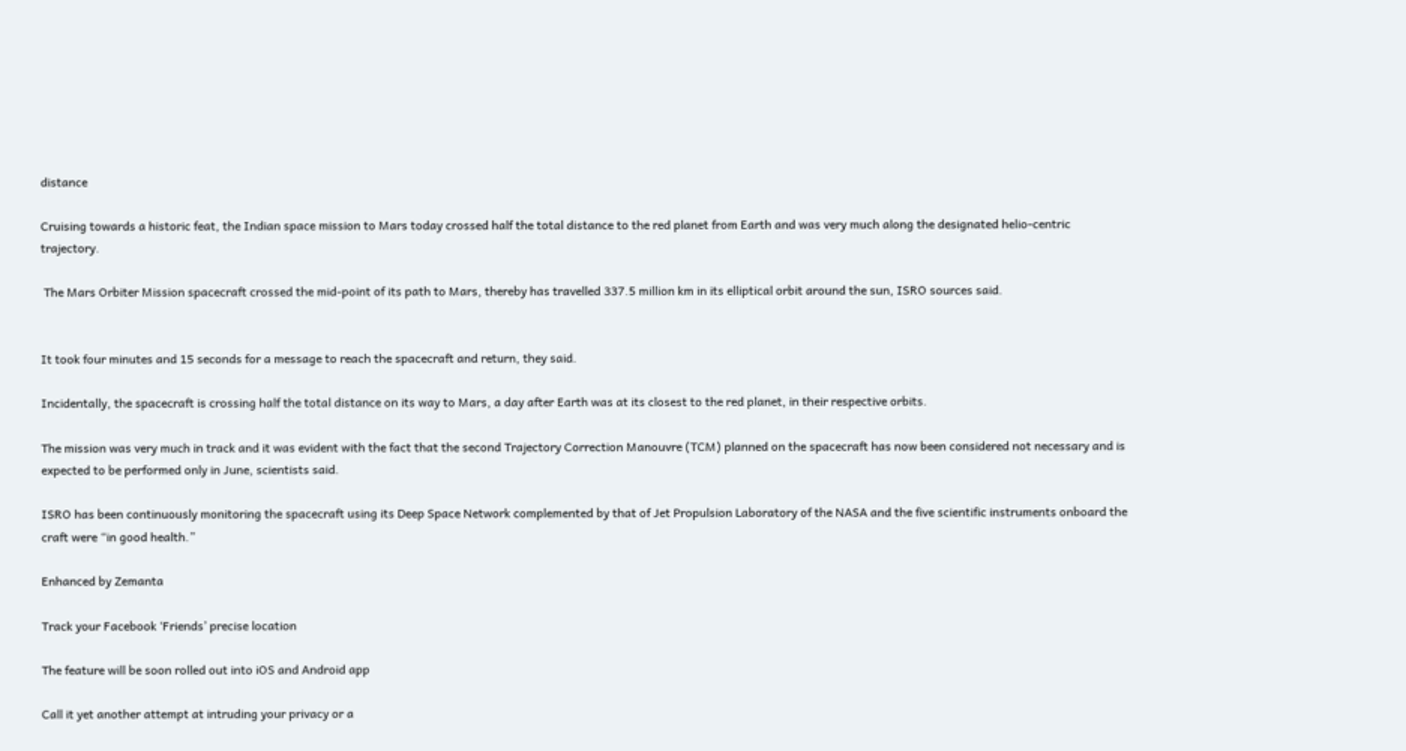distance

Cruising towards a historic feat, the Indian space mission to Mars today crossed half the total distance to the red planet from Earth and was very much along the designated helio-centric trajectory.

 The Mars Orbiter Mission spacecraft crossed the mid-point of its path to Mars, thereby has travelled 337.5 million km in its elliptical orbit around the sun, ISRO sources said.


It took four minutes and 15 seconds for a message to reach the spacecraft and return, they said.

Incidentally, the spacecraft is crossing half the total distance on its way to Mars, a day after Earth was at its closest to the red planet, in their respective orbits.

The mission was very much in track and it was evident with the fact that the second Trajectory Correction Manouvre (TCM) planned on the spacecraft has now been considered not necessary and is expected to be performed only in June, scientists said.

ISRO has been continuously monitoring the spacecraft using its Deep Space Network complemented by that of Jet Propulsion Laboratory of the NASA and the five scientific instruments onboard the craft were “in good health.”

Enhanced by Zemanta

Track your Facebook ‘Friends’ precise location

The feature will be soon rolled out into iOS and Android app

Call it yet another attempt at intruding your privacy or a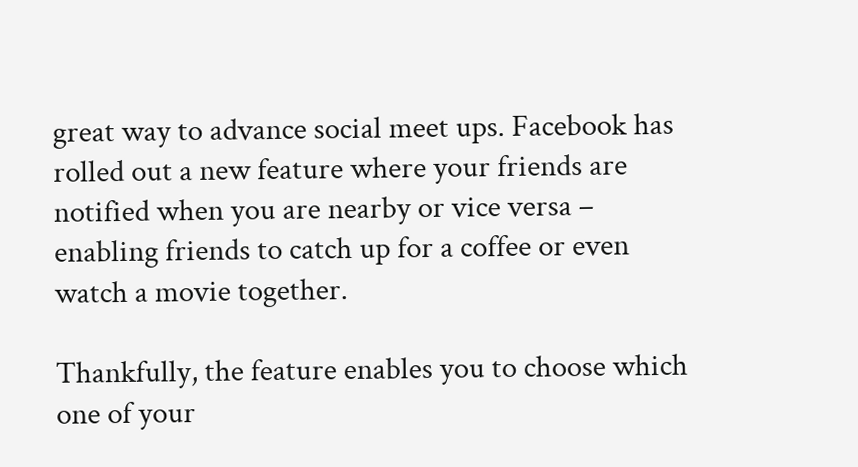great way to advance social meet ups. Facebook has rolled out a new feature where your friends are notified when you are nearby or vice versa – enabling friends to catch up for a coffee or even watch a movie together.

Thankfully, the feature enables you to choose which one of your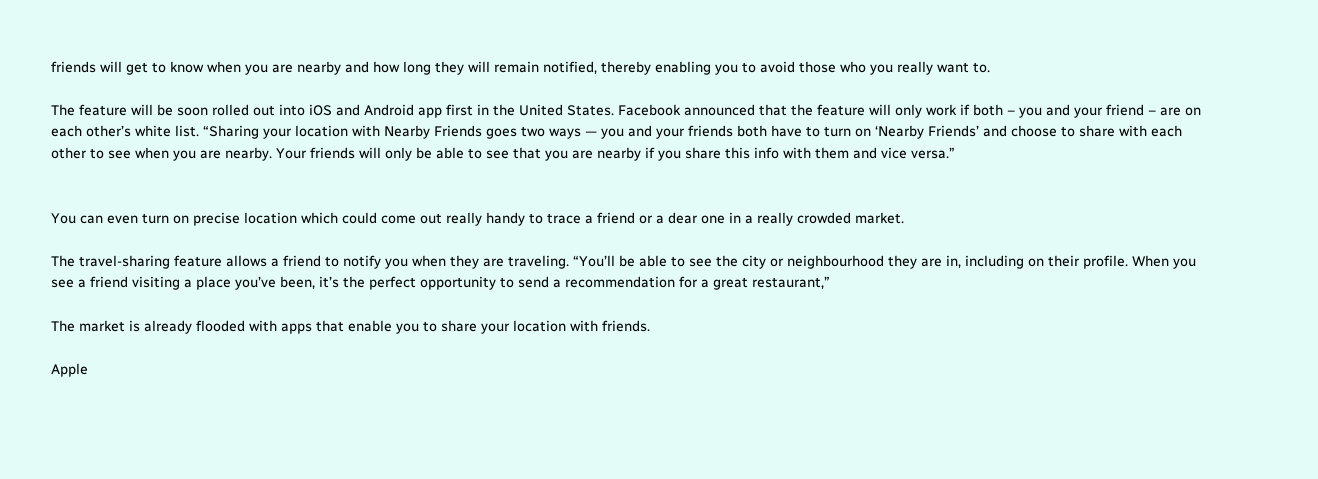friends will get to know when you are nearby and how long they will remain notified, thereby enabling you to avoid those who you really want to.

The feature will be soon rolled out into iOS and Android app first in the United States. Facebook announced that the feature will only work if both – you and your friend – are on each other’s white list. “Sharing your location with Nearby Friends goes two ways — you and your friends both have to turn on ‘Nearby Friends’ and choose to share with each other to see when you are nearby. Your friends will only be able to see that you are nearby if you share this info with them and vice versa.”


You can even turn on precise location which could come out really handy to trace a friend or a dear one in a really crowded market.

The travel-sharing feature allows a friend to notify you when they are traveling. “You’ll be able to see the city or neighbourhood they are in, including on their profile. When you see a friend visiting a place you’ve been, it’s the perfect opportunity to send a recommendation for a great restaurant,”

The market is already flooded with apps that enable you to share your location with friends.

Apple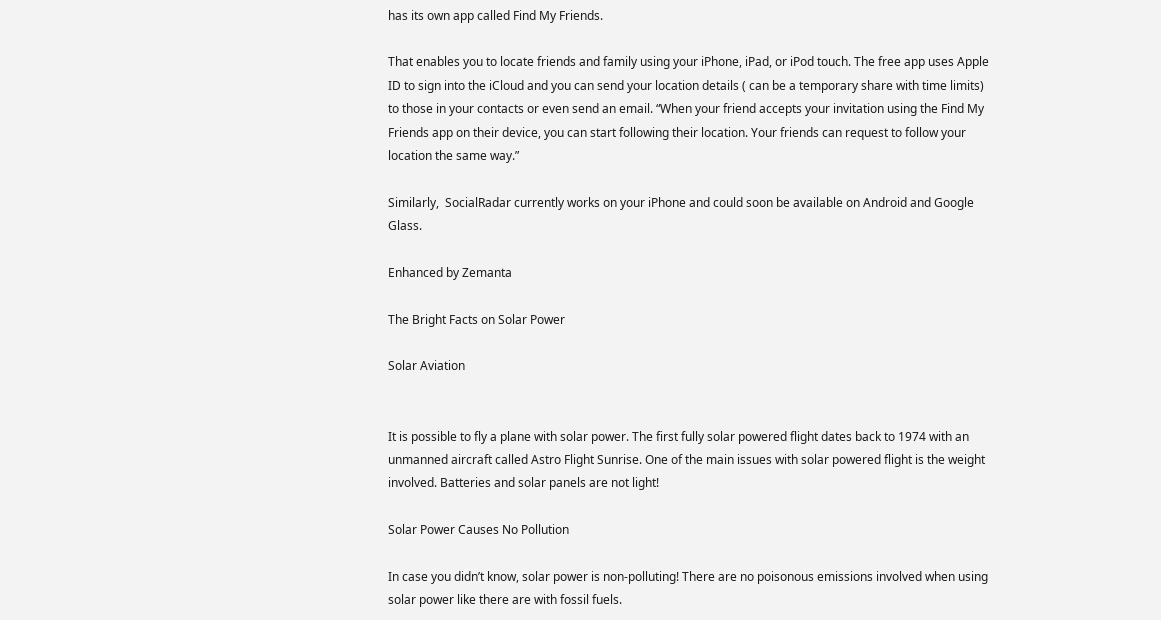has its own app called Find My Friends.

That enables you to locate friends and family using your iPhone, iPad, or iPod touch. The free app uses Apple ID to sign into the iCloud and you can send your location details ( can be a temporary share with time limits) to those in your contacts or even send an email. “When your friend accepts your invitation using the Find My Friends app on their device, you can start following their location. Your friends can request to follow your location the same way.”

Similarly,  SocialRadar currently works on your iPhone and could soon be available on Android and Google Glass.

Enhanced by Zemanta

The Bright Facts on Solar Power

Solar Aviation


It is possible to fly a plane with solar power. The first fully solar powered flight dates back to 1974 with an unmanned aircraft called Astro Flight Sunrise. One of the main issues with solar powered flight is the weight involved. Batteries and solar panels are not light!

Solar Power Causes No Pollution

In case you didn’t know, solar power is non-polluting! There are no poisonous emissions involved when using solar power like there are with fossil fuels.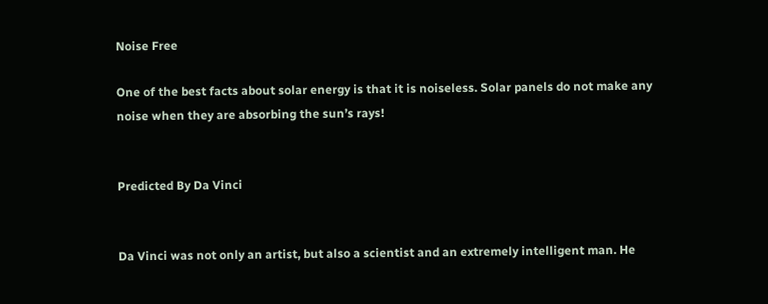Noise Free

One of the best facts about solar energy is that it is noiseless. Solar panels do not make any noise when they are absorbing the sun’s rays!


Predicted By Da Vinci


Da Vinci was not only an artist, but also a scientist and an extremely intelligent man. He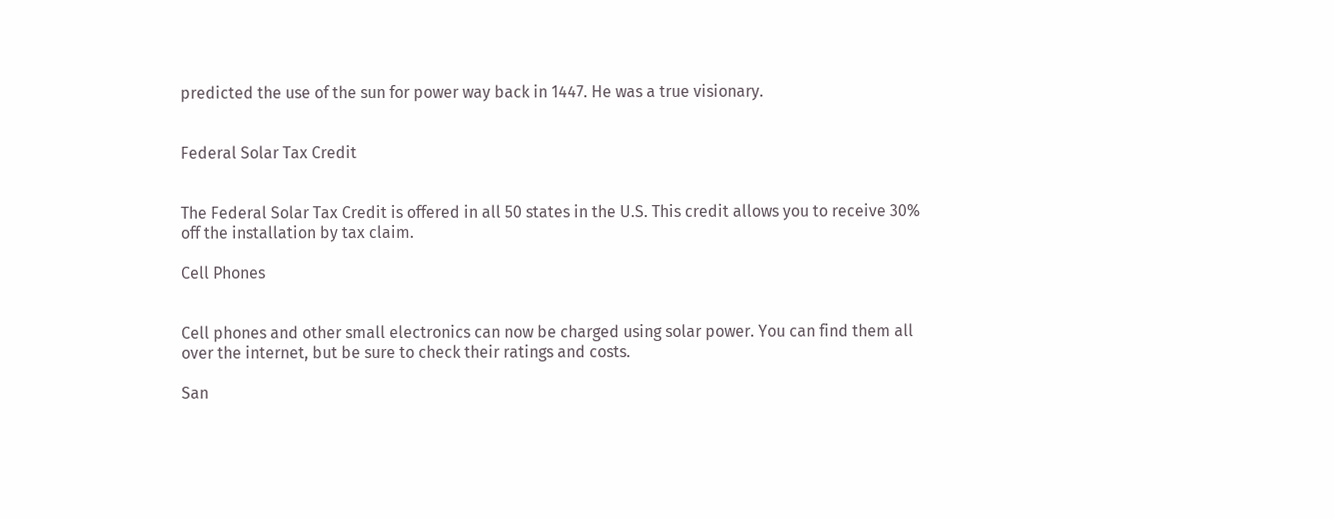predicted the use of the sun for power way back in 1447. He was a true visionary.


Federal Solar Tax Credit


The Federal Solar Tax Credit is offered in all 50 states in the U.S. This credit allows you to receive 30% off the installation by tax claim.

Cell Phones


Cell phones and other small electronics can now be charged using solar power. You can find them all over the internet, but be sure to check their ratings and costs.

San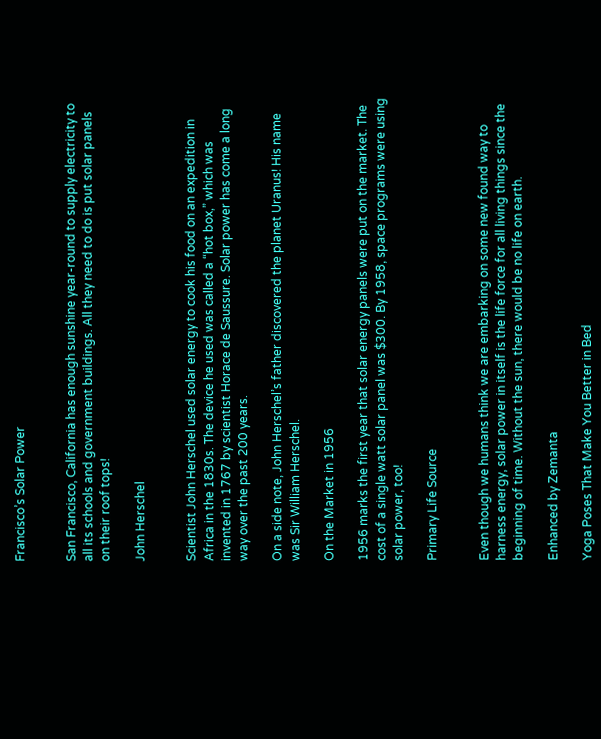Francisco’s Solar Power


San Francisco, California has enough sunshine year-round to supply electricity to all its schools and government buildings. All they need to do is put solar panels on their roof tops!

John Herschel


Scientist John Herschel used solar energy to cook his food on an expedition in Africa in the 1830s. The device he used was called a “hot box,” which was invented in 1767 by scientist Horace de Saussure. Solar power has come a long way over the past 200 years.

On a side note, John Herschel’s father discovered the planet Uranus! His name was Sir William Herschel.

On the Market in 1956

1956 marks the first year that solar energy panels were put on the market. The cost of a single watt solar panel was $300. By 1958, space programs were using solar power, too!

Primary Life Source


Even though we humans think we are embarking on some new found way to harness energy, solar power in itself is the life force for all living things since the beginning of time. Without the sun, there would be no life on earth.

Enhanced by Zemanta

Yoga Poses That Make You Better in Bed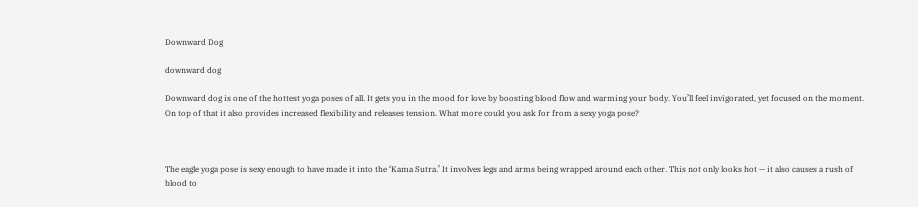Downward Dog

downward dog

Downward dog is one of the hottest yoga poses of all. It gets you in the mood for love by boosting blood flow and warming your body. You’ll feel invigorated, yet focused on the moment. On top of that it also provides increased flexibility and releases tension. What more could you ask for from a sexy yoga pose?



The eagle yoga pose is sexy enough to have made it into the ‘Kama Sutra.’ It involves legs and arms being wrapped around each other. This not only looks hot — it also causes a rush of blood to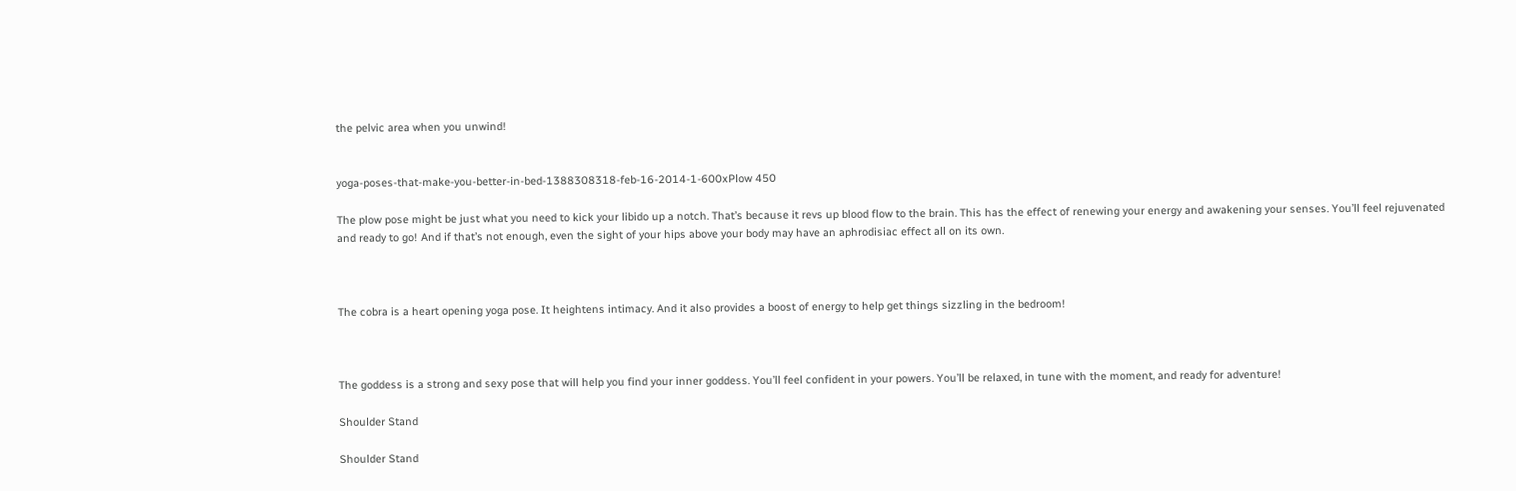the pelvic area when you unwind!


yoga-poses-that-make-you-better-in-bed-1388308318-feb-16-2014-1-600xPlow 450

The plow pose might be just what you need to kick your libido up a notch. That’s because it revs up blood flow to the brain. This has the effect of renewing your energy and awakening your senses. You’ll feel rejuvenated and ready to go! And if that’s not enough, even the sight of your hips above your body may have an aphrodisiac effect all on its own.



The cobra is a heart opening yoga pose. It heightens intimacy. And it also provides a boost of energy to help get things sizzling in the bedroom!



The goddess is a strong and sexy pose that will help you find your inner goddess. You’ll feel confident in your powers. You’ll be relaxed, in tune with the moment, and ready for adventure!

Shoulder Stand

Shoulder Stand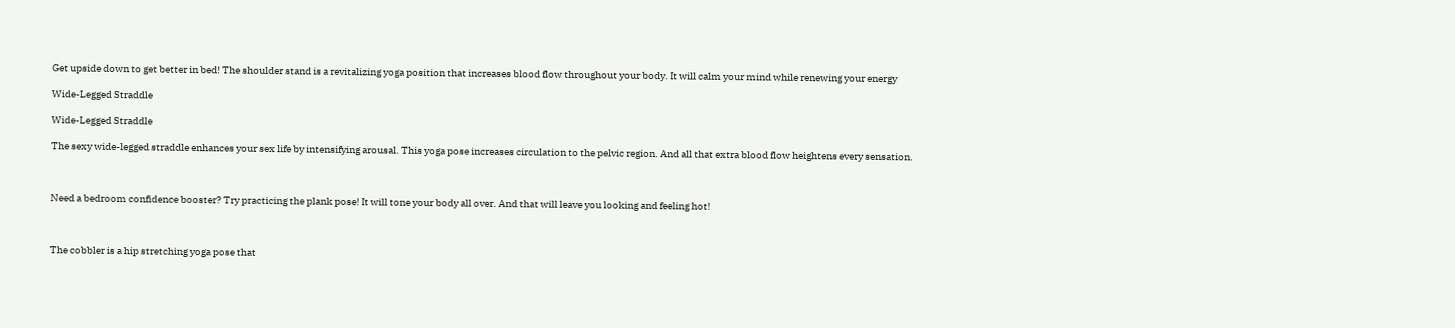Get upside down to get better in bed! The shoulder stand is a revitalizing yoga position that increases blood flow throughout your body. It will calm your mind while renewing your energy

Wide-Legged Straddle

Wide-Legged Straddle

The sexy wide-legged straddle enhances your sex life by intensifying arousal. This yoga pose increases circulation to the pelvic region. And all that extra blood flow heightens every sensation.



Need a bedroom confidence booster? Try practicing the plank pose! It will tone your body all over. And that will leave you looking and feeling hot!



The cobbler is a hip stretching yoga pose that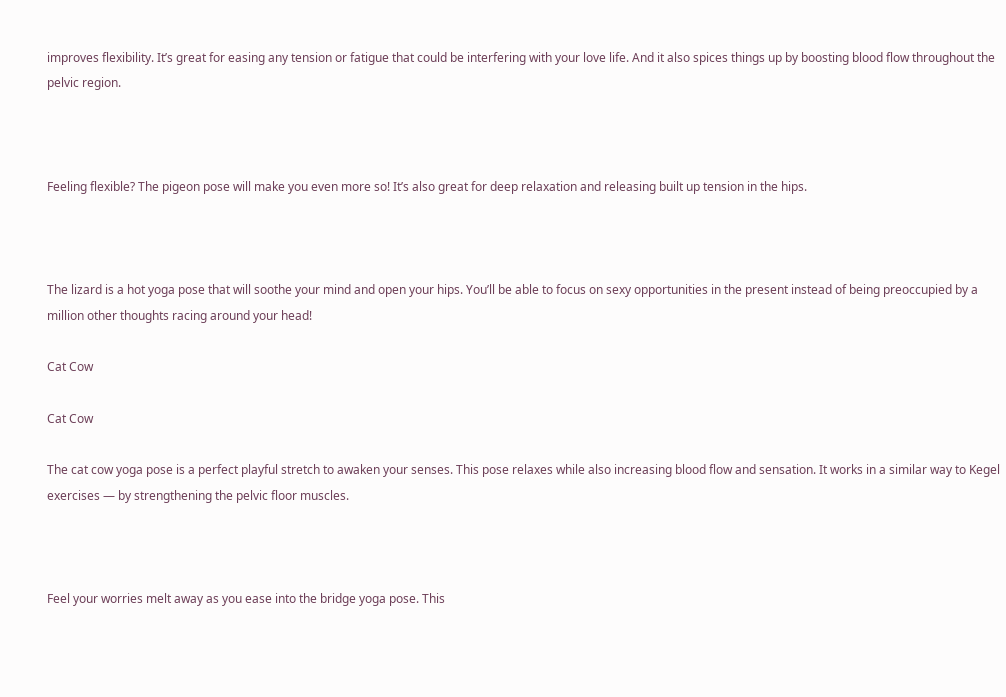improves flexibility. It’s great for easing any tension or fatigue that could be interfering with your love life. And it also spices things up by boosting blood flow throughout the pelvic region.



Feeling flexible? The pigeon pose will make you even more so! It’s also great for deep relaxation and releasing built up tension in the hips.



The lizard is a hot yoga pose that will soothe your mind and open your hips. You’ll be able to focus on sexy opportunities in the present instead of being preoccupied by a million other thoughts racing around your head!

Cat Cow

Cat Cow

The cat cow yoga pose is a perfect playful stretch to awaken your senses. This pose relaxes while also increasing blood flow and sensation. It works in a similar way to Kegel exercises — by strengthening the pelvic floor muscles.



Feel your worries melt away as you ease into the bridge yoga pose. This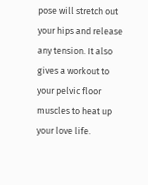pose will stretch out your hips and release any tension. It also gives a workout to your pelvic floor muscles to heat up your love life.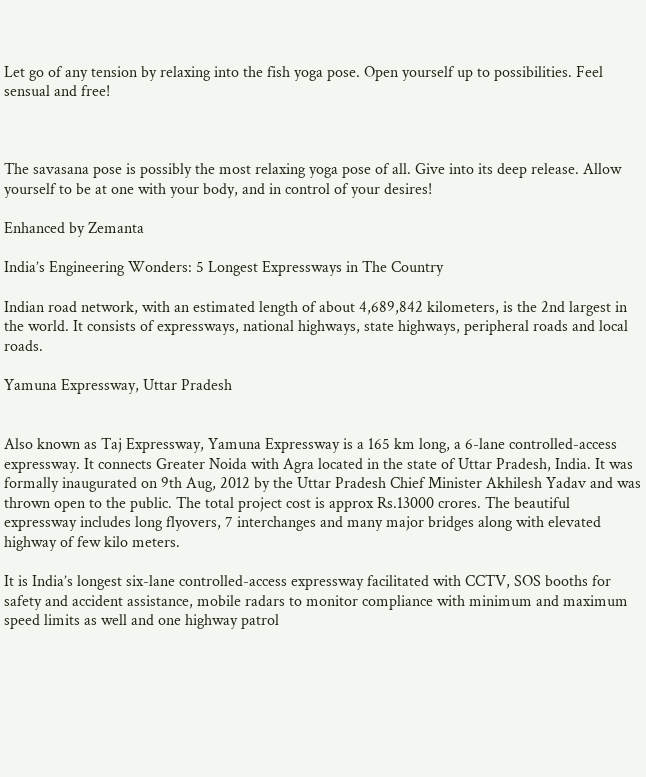Let go of any tension by relaxing into the fish yoga pose. Open yourself up to possibilities. Feel sensual and free!



The savasana pose is possibly the most relaxing yoga pose of all. Give into its deep release. Allow yourself to be at one with your body, and in control of your desires!

Enhanced by Zemanta

India’s Engineering Wonders: 5 Longest Expressways in The Country

Indian road network, with an estimated length of about 4,689,842 kilometers, is the 2nd largest in the world. It consists of expressways, national highways, state highways, peripheral roads and local roads.

Yamuna Expressway, Uttar Pradesh


Also known as Taj Expressway, Yamuna Expressway is a 165 km long, a 6-lane controlled-access expressway. It connects Greater Noida with Agra located in the state of Uttar Pradesh, India. It was formally inaugurated on 9th Aug, 2012 by the Uttar Pradesh Chief Minister Akhilesh Yadav and was thrown open to the public. The total project cost is approx Rs.13000 crores. The beautiful expressway includes long flyovers, 7 interchanges and many major bridges along with elevated highway of few kilo meters.

It is India’s longest six-lane controlled-access expressway facilitated with CCTV, SOS booths for safety and accident assistance, mobile radars to monitor compliance with minimum and maximum speed limits as well and one highway patrol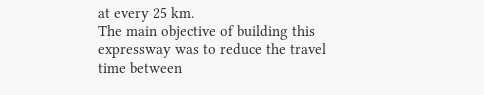at every 25 km.
The main objective of building this expressway was to reduce the travel time between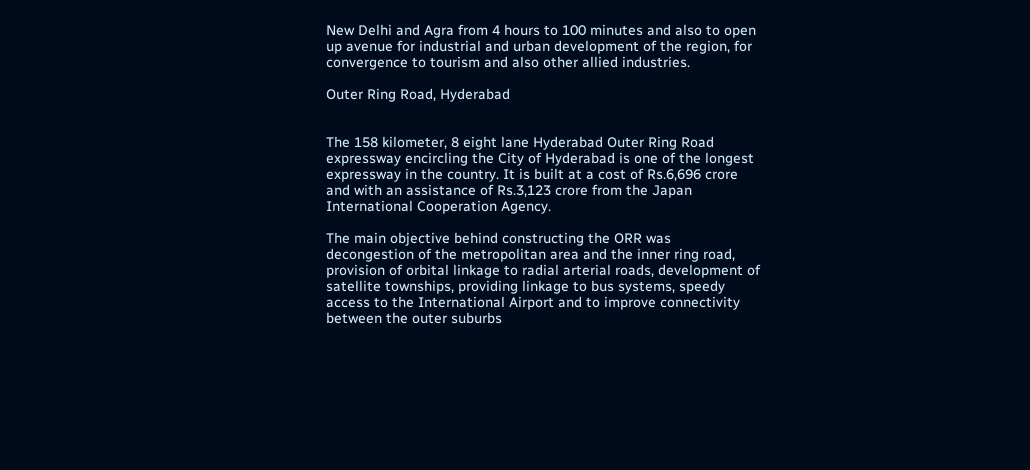New Delhi and Agra from 4 hours to 100 minutes and also to open up avenue for industrial and urban development of the region, for convergence to tourism and also other allied industries.

Outer Ring Road, Hyderabad


The 158 kilometer, 8 eight lane Hyderabad Outer Ring Road expressway encircling the City of Hyderabad is one of the longest expressway in the country. It is built at a cost of Rs.6,696 crore and with an assistance of Rs.3,123 crore from the Japan International Cooperation Agency.

The main objective behind constructing the ORR was decongestion of the metropolitan area and the inner ring road, provision of orbital linkage to radial arterial roads, development of satellite townships, providing linkage to bus systems, speedy access to the International Airport and to improve connectivity between the outer suburbs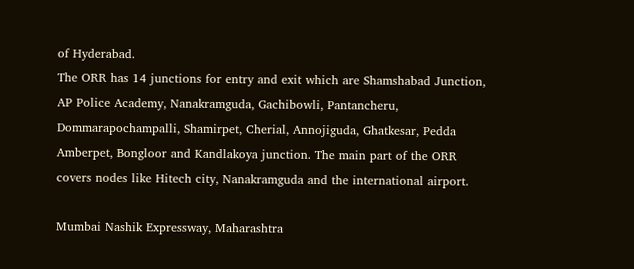of Hyderabad.
The ORR has 14 junctions for entry and exit which are Shamshabad Junction, AP Police Academy, Nanakramguda, Gachibowli, Pantancheru, Dommarapochampalli, Shamirpet, Cherial, Annojiguda, Ghatkesar, Pedda Amberpet, Bongloor and Kandlakoya junction. The main part of the ORR covers nodes like Hitech city, Nanakramguda and the international airport.

Mumbai Nashik Expressway, Maharashtra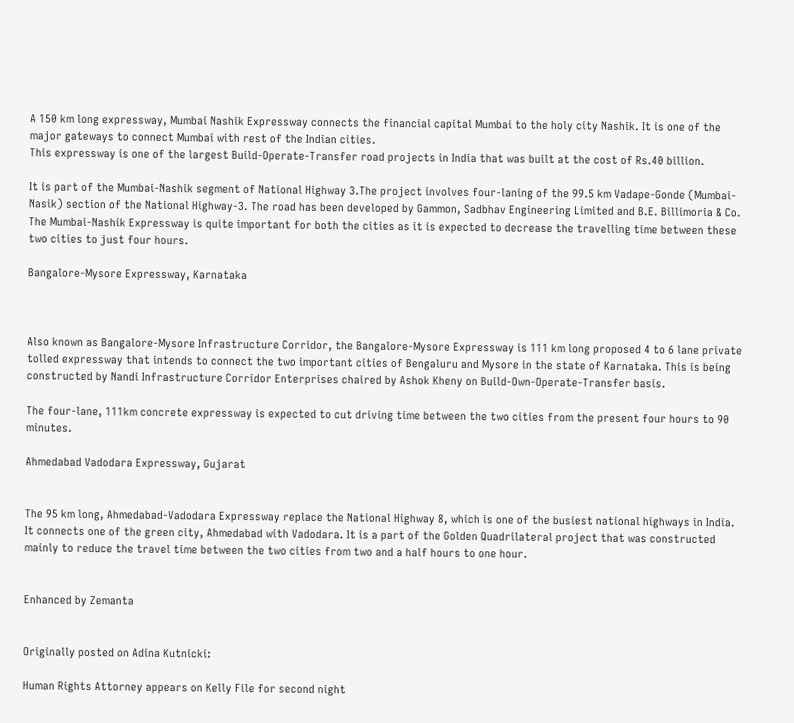A 150 km long expressway, Mumbai Nashik Expressway connects the financial capital Mumbai to the holy city Nashik. It is one of the major gateways to connect Mumbai with rest of the Indian cities.
This expressway is one of the largest Build-Operate-Transfer road projects in India that was built at the cost of Rs.40 billion.

It is part of the Mumbai-Nashik segment of National Highway 3.The project involves four-laning of the 99.5 km Vadape-Gonde (Mumbai-Nasik) section of the National Highway-3. The road has been developed by Gammon, Sadbhav Engineering Limited and B.E. Billimoria & Co. The Mumbai-Nashik Expressway is quite important for both the cities as it is expected to decrease the travelling time between these two cities to just four hours.

Bangalore-Mysore Expressway, Karnataka



Also known as Bangalore-Mysore Infrastructure Corridor, the Bangalore-Mysore Expressway is 111 km long proposed 4 to 6 lane private tolled expressway that intends to connect the two important cities of Bengaluru and Mysore in the state of Karnataka. This is being constructed by Nandi Infrastructure Corridor Enterprises chaired by Ashok Kheny on Build-Own-Operate-Transfer basis.

The four-lane, 111km concrete expressway is expected to cut driving time between the two cities from the present four hours to 90 minutes.

Ahmedabad Vadodara Expressway, Gujarat


The 95 km long, Ahmedabad-Vadodara Expressway replace the National Highway 8, which is one of the busiest national highways in India. It connects one of the green city, Ahmedabad with Vadodara. It is a part of the Golden Quadrilateral project that was constructed mainly to reduce the travel time between the two cities from two and a half hours to one hour.


Enhanced by Zemanta


Originally posted on Adina Kutnicki:

Human Rights Attorney appears on Kelly File for second night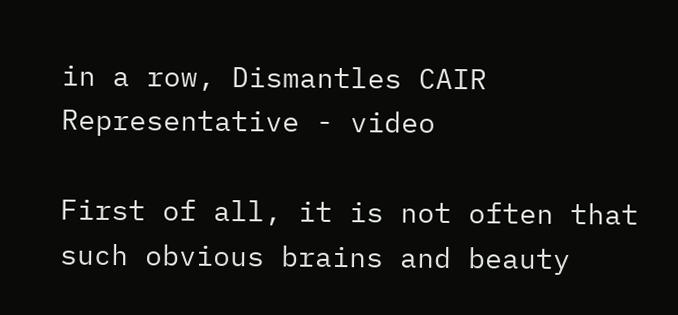in a row, Dismantles CAIR Representative - video

First of all, it is not often that such obvious brains and beauty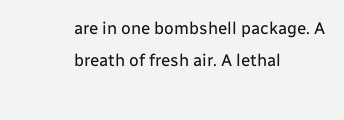are in one bombshell package. A breath of fresh air. A lethal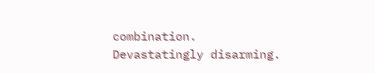combination. Devastatingly disarming.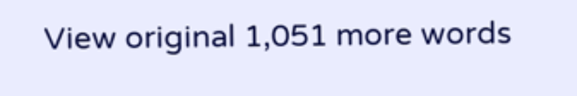View original 1,051 more words